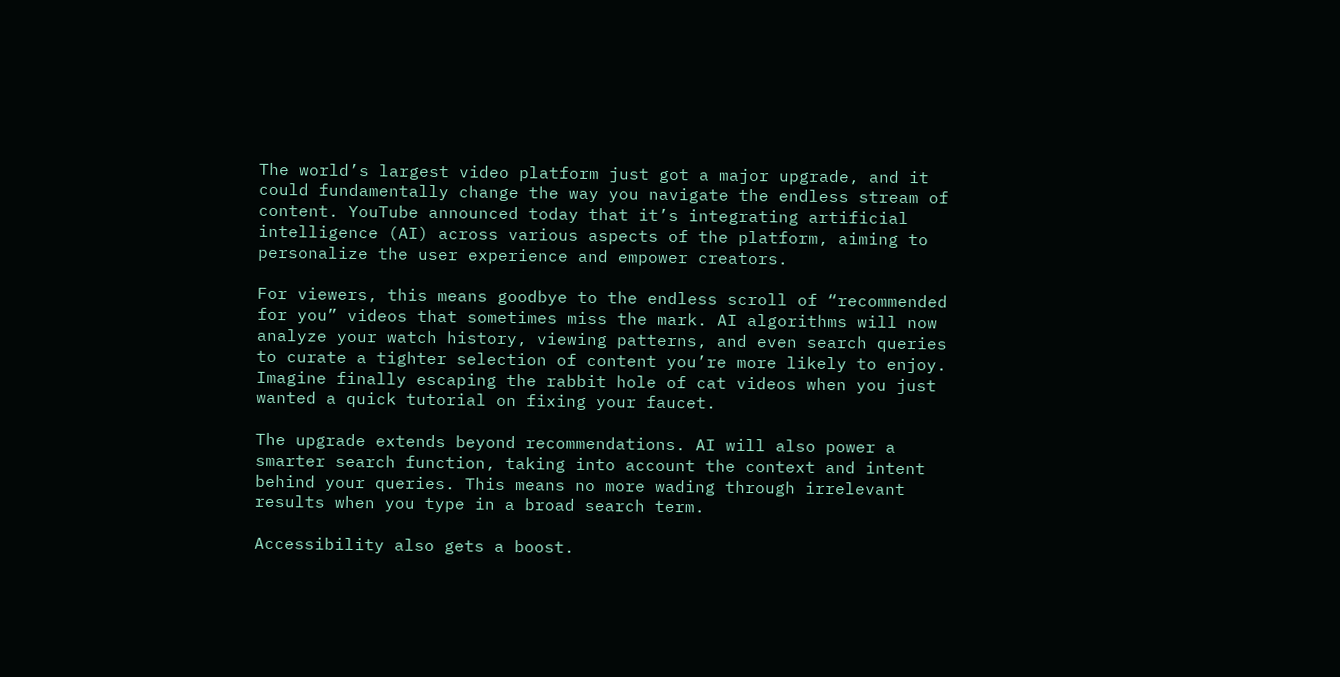The world’s largest video platform just got a major upgrade, and it could fundamentally change the way you navigate the endless stream of content. YouTube announced today that it’s integrating artificial intelligence (AI) across various aspects of the platform, aiming to personalize the user experience and empower creators.

For viewers, this means goodbye to the endless scroll of “recommended for you” videos that sometimes miss the mark. AI algorithms will now analyze your watch history, viewing patterns, and even search queries to curate a tighter selection of content you’re more likely to enjoy. Imagine finally escaping the rabbit hole of cat videos when you just wanted a quick tutorial on fixing your faucet.

The upgrade extends beyond recommendations. AI will also power a smarter search function, taking into account the context and intent behind your queries. This means no more wading through irrelevant results when you type in a broad search term.

Accessibility also gets a boost.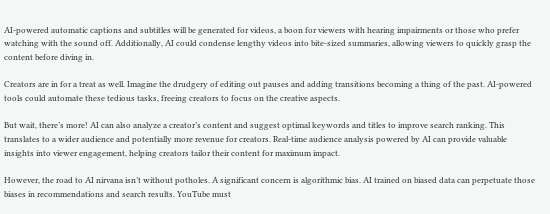AI-powered automatic captions and subtitles will be generated for videos, a boon for viewers with hearing impairments or those who prefer watching with the sound off. Additionally, AI could condense lengthy videos into bite-sized summaries, allowing viewers to quickly grasp the content before diving in.

Creators are in for a treat as well. Imagine the drudgery of editing out pauses and adding transitions becoming a thing of the past. AI-powered tools could automate these tedious tasks, freeing creators to focus on the creative aspects.

But wait, there’s more! AI can also analyze a creator’s content and suggest optimal keywords and titles to improve search ranking. This translates to a wider audience and potentially more revenue for creators. Real-time audience analysis powered by AI can provide valuable insights into viewer engagement, helping creators tailor their content for maximum impact.

However, the road to AI nirvana isn’t without potholes. A significant concern is algorithmic bias. AI trained on biased data can perpetuate those biases in recommendations and search results. YouTube must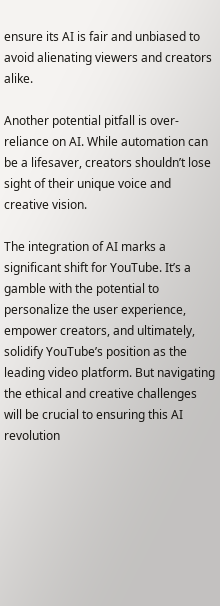ensure its AI is fair and unbiased to avoid alienating viewers and creators alike.

Another potential pitfall is over-reliance on AI. While automation can be a lifesaver, creators shouldn’t lose sight of their unique voice and creative vision.

The integration of AI marks a significant shift for YouTube. It’s a gamble with the potential to personalize the user experience, empower creators, and ultimately, solidify YouTube’s position as the leading video platform. But navigating the ethical and creative challenges will be crucial to ensuring this AI revolution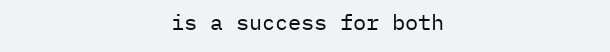is a success for both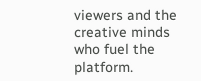viewers and the creative minds who fuel the platform.